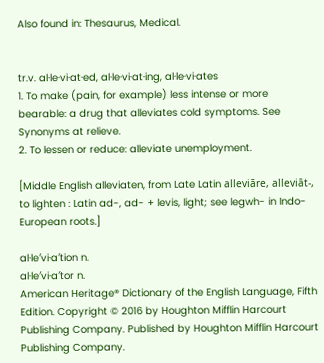Also found in: Thesaurus, Medical.


tr.v. al·le·vi·at·ed, al·le·vi·at·ing, al·le·vi·ates
1. To make (pain, for example) less intense or more bearable: a drug that alleviates cold symptoms. See Synonyms at relieve.
2. To lessen or reduce: alleviate unemployment.

[Middle English alleviaten, from Late Latin alleviāre, alleviāt-, to lighten : Latin ad-, ad- + levis, light; see legwh- in Indo-European roots.]

al·le′vi·a′tion n.
al·le′vi·a′tor n.
American Heritage® Dictionary of the English Language, Fifth Edition. Copyright © 2016 by Houghton Mifflin Harcourt Publishing Company. Published by Houghton Mifflin Harcourt Publishing Company.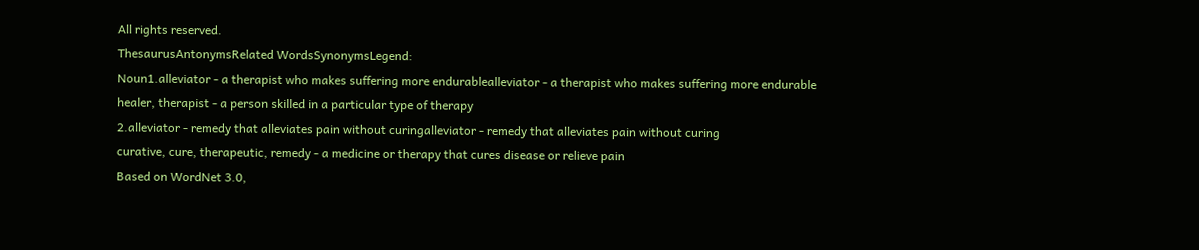All rights reserved.
ThesaurusAntonymsRelated WordsSynonymsLegend:
Noun1.alleviator - a therapist who makes suffering more endurablealleviator - a therapist who makes suffering more endurable
healer, therapist - a person skilled in a particular type of therapy
2.alleviator - remedy that alleviates pain without curingalleviator - remedy that alleviates pain without curing
curative, cure, therapeutic, remedy - a medicine or therapy that cures disease or relieve pain
Based on WordNet 3.0,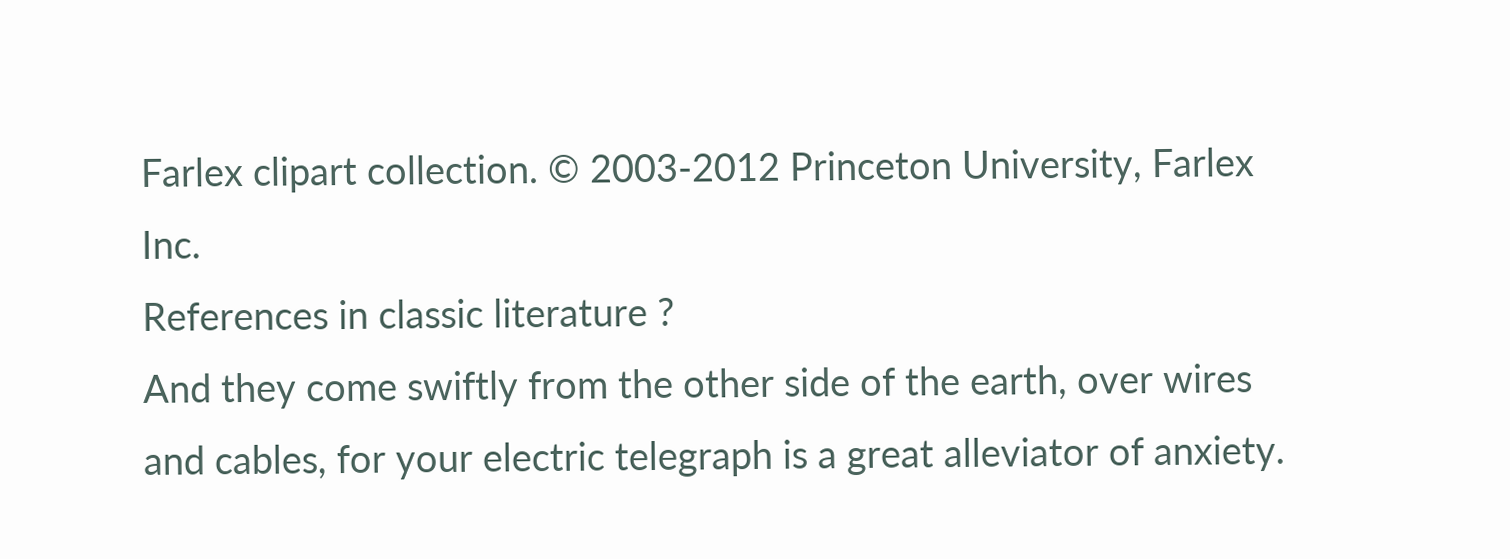Farlex clipart collection. © 2003-2012 Princeton University, Farlex Inc.
References in classic literature ?
And they come swiftly from the other side of the earth, over wires and cables, for your electric telegraph is a great alleviator of anxiety.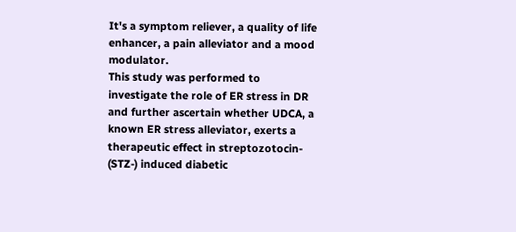It's a symptom reliever, a quality of life enhancer, a pain alleviator and a mood modulator.
This study was performed to investigate the role of ER stress in DR and further ascertain whether UDCA, a known ER stress alleviator, exerts a therapeutic effect in streptozotocin- (STZ-) induced diabetic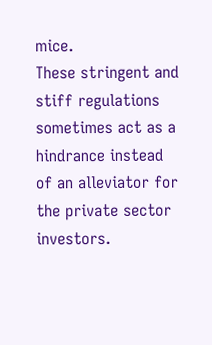mice.
These stringent and stiff regulations sometimes act as a hindrance instead of an alleviator for the private sector investors.